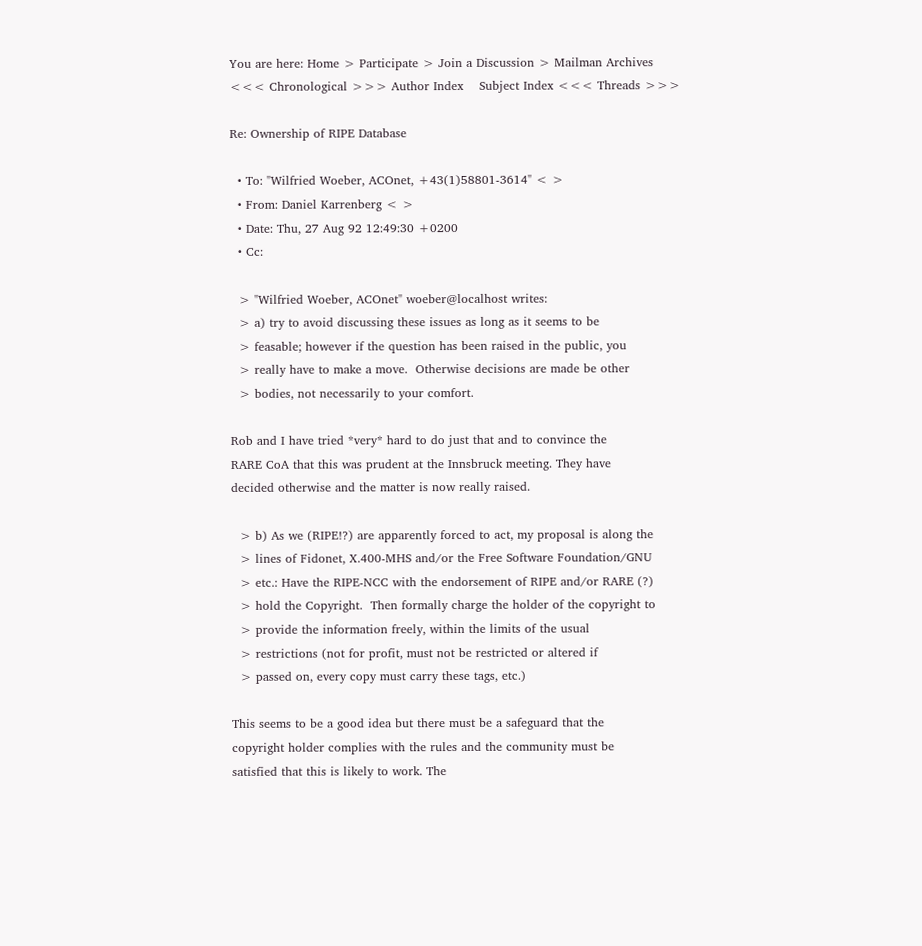You are here: Home > Participate > Join a Discussion > Mailman Archives
<<< Chronological >>> Author Index    Subject Index <<< Threads >>>

Re: Ownership of RIPE Database

  • To: "Wilfried Woeber, ACOnet, +43(1)58801-3614" < >
  • From: Daniel Karrenberg < >
  • Date: Thu, 27 Aug 92 12:49:30 +0200
  • Cc:

  > "Wilfried Woeber, ACOnet" woeber@localhost writes:
  > a) try to avoid discussing these issues as long as it seems to be
  > feasable; however if the question has been raised in the public, you
  > really have to make a move.  Otherwise decisions are made be other
  > bodies, not necessarily to your comfort.

Rob and I have tried *very* hard to do just that and to convince the
RARE CoA that this was prudent at the Innsbruck meeting. They have
decided otherwise and the matter is now really raised.

  > b) As we (RIPE!?) are apparently forced to act, my proposal is along the
  > lines of Fidonet, X.400-MHS and/or the Free Software Foundation/GNU
  > etc.: Have the RIPE-NCC with the endorsement of RIPE and/or RARE (?)
  > hold the Copyright.  Then formally charge the holder of the copyright to
  > provide the information freely, within the limits of the usual
  > restrictions (not for profit, must not be restricted or altered if
  > passed on, every copy must carry these tags, etc.)

This seems to be a good idea but there must be a safeguard that the
copyright holder complies with the rules and the community must be
satisfied that this is likely to work. The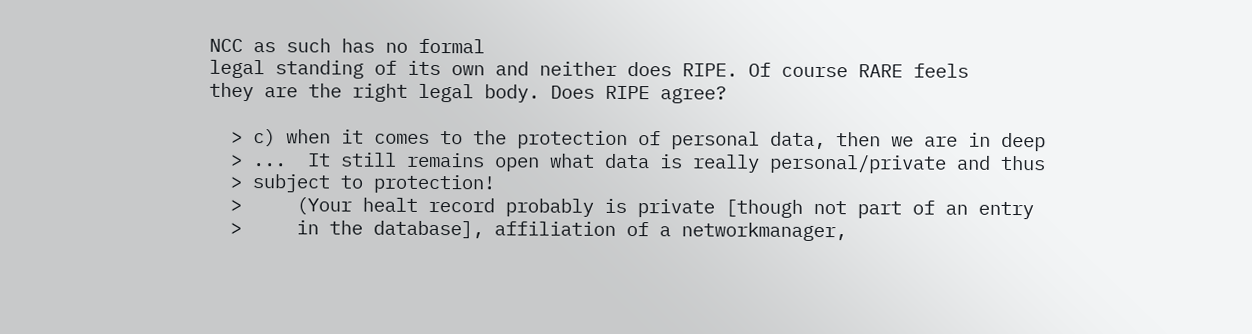NCC as such has no formal
legal standing of its own and neither does RIPE. Of course RARE feels
they are the right legal body. Does RIPE agree?

  > c) when it comes to the protection of personal data, then we are in deep
  > ...  It still remains open what data is really personal/private and thus
  > subject to protection!
  >     (Your healt record probably is private [though not part of an entry
  >     in the database], affiliation of a networkmanager,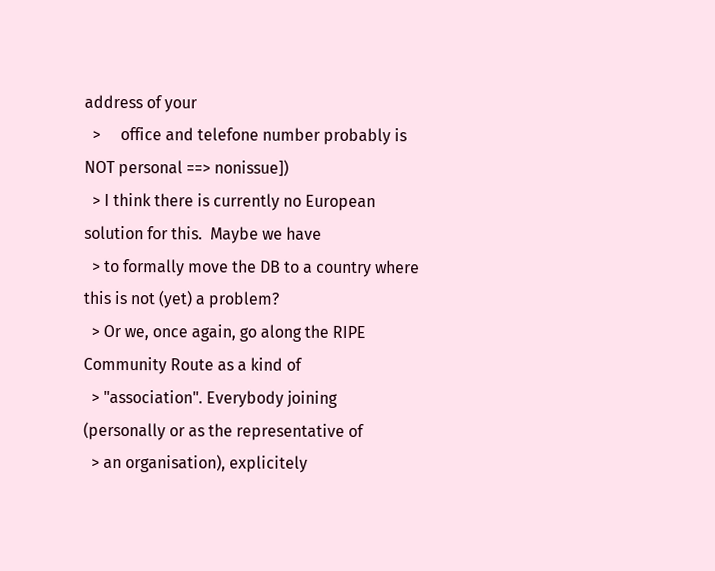address of your
  >     office and telefone number probably is NOT personal ==> nonissue])
  > I think there is currently no European solution for this.  Maybe we have
  > to formally move the DB to a country where this is not (yet) a problem?
  > Or we, once again, go along the RIPE Community Route as a kind of
  > "association". Everybody joining (personally or as the representative of
  > an organisation), explicitely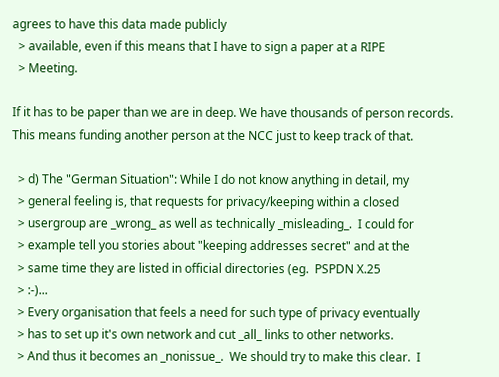agrees to have this data made publicly
  > available, even if this means that I have to sign a paper at a RIPE
  > Meeting.

If it has to be paper than we are in deep. We have thousands of person records.
This means funding another person at the NCC just to keep track of that.

  > d) The "German Situation": While I do not know anything in detail, my
  > general feeling is, that requests for privacy/keeping within a closed
  > usergroup are _wrong_ as well as technically _misleading_.  I could for
  > example tell you stories about "keeping addresses secret" and at the
  > same time they are listed in official directories (eg.  PSPDN X.25
  > :-)...
  > Every organisation that feels a need for such type of privacy eventually
  > has to set up it's own network and cut _all_ links to other networks.
  > And thus it becomes an _nonissue_.  We should try to make this clear.  I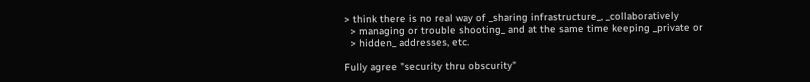> think there is no real way of _sharing infrastructure_, _collaboratively
  > managing or trouble shooting_ and at the same time keeping _private or
  > hidden_ addresses, etc.

Fully agree "security thru obscurity"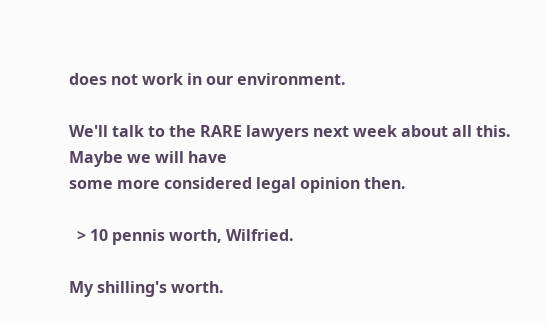does not work in our environment.

We'll talk to the RARE lawyers next week about all this. Maybe we will have
some more considered legal opinion then.

  > 10 pennis worth, Wilfried.

My shilling's worth.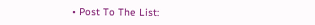• Post To The List: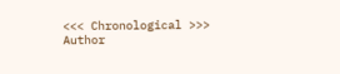<<< Chronological >>> Author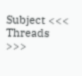Subject <<< Threads >>>